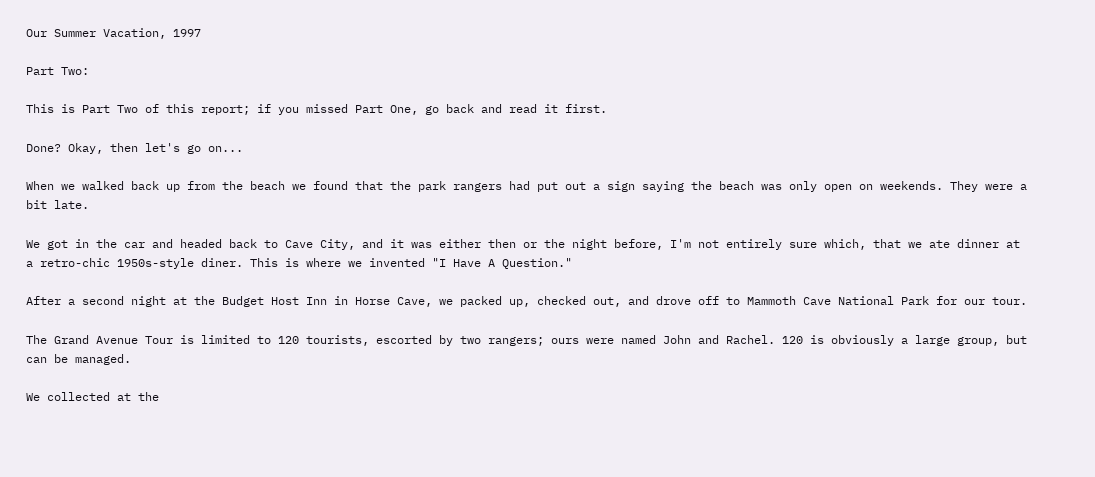Our Summer Vacation, 1997

Part Two:

This is Part Two of this report; if you missed Part One, go back and read it first.

Done? Okay, then let's go on...

When we walked back up from the beach we found that the park rangers had put out a sign saying the beach was only open on weekends. They were a bit late.

We got in the car and headed back to Cave City, and it was either then or the night before, I'm not entirely sure which, that we ate dinner at a retro-chic 1950s-style diner. This is where we invented "I Have A Question."

After a second night at the Budget Host Inn in Horse Cave, we packed up, checked out, and drove off to Mammoth Cave National Park for our tour.

The Grand Avenue Tour is limited to 120 tourists, escorted by two rangers; ours were named John and Rachel. 120 is obviously a large group, but can be managed.

We collected at the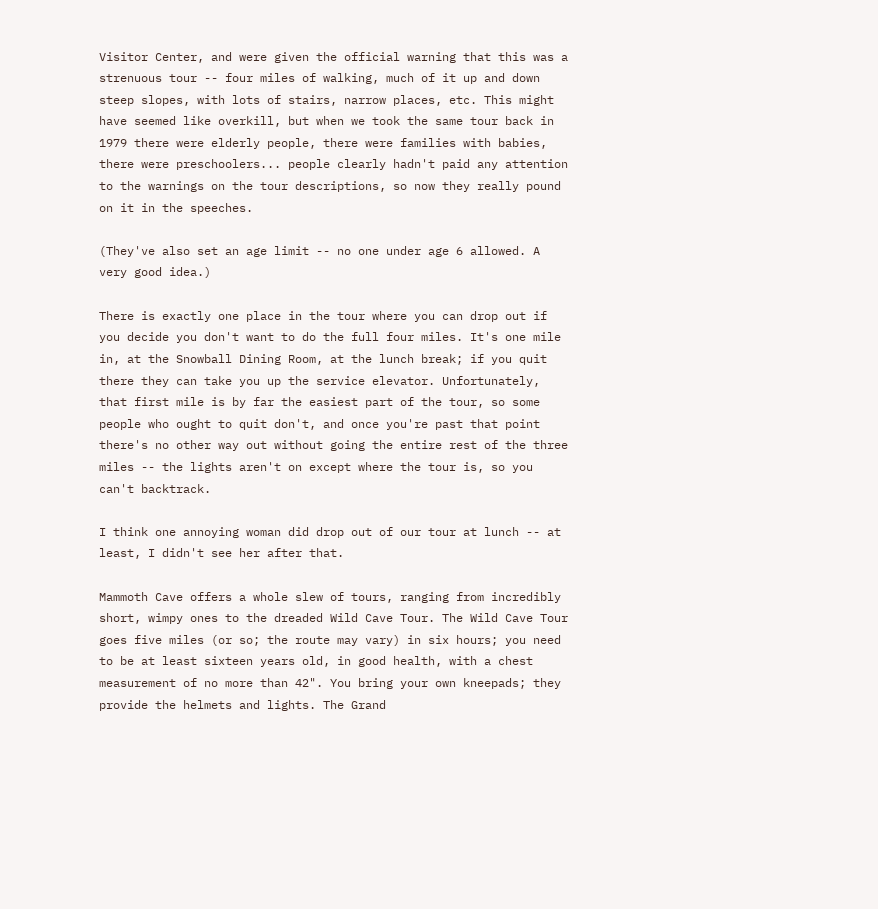Visitor Center, and were given the official warning that this was a strenuous tour -- four miles of walking, much of it up and down steep slopes, with lots of stairs, narrow places, etc. This might have seemed like overkill, but when we took the same tour back in 1979 there were elderly people, there were families with babies, there were preschoolers... people clearly hadn't paid any attention to the warnings on the tour descriptions, so now they really pound on it in the speeches.

(They've also set an age limit -- no one under age 6 allowed. A very good idea.)

There is exactly one place in the tour where you can drop out if you decide you don't want to do the full four miles. It's one mile in, at the Snowball Dining Room, at the lunch break; if you quit there they can take you up the service elevator. Unfortunately, that first mile is by far the easiest part of the tour, so some people who ought to quit don't, and once you're past that point there's no other way out without going the entire rest of the three miles -- the lights aren't on except where the tour is, so you can't backtrack.

I think one annoying woman did drop out of our tour at lunch -- at least, I didn't see her after that.

Mammoth Cave offers a whole slew of tours, ranging from incredibly short, wimpy ones to the dreaded Wild Cave Tour. The Wild Cave Tour goes five miles (or so; the route may vary) in six hours; you need to be at least sixteen years old, in good health, with a chest measurement of no more than 42". You bring your own kneepads; they provide the helmets and lights. The Grand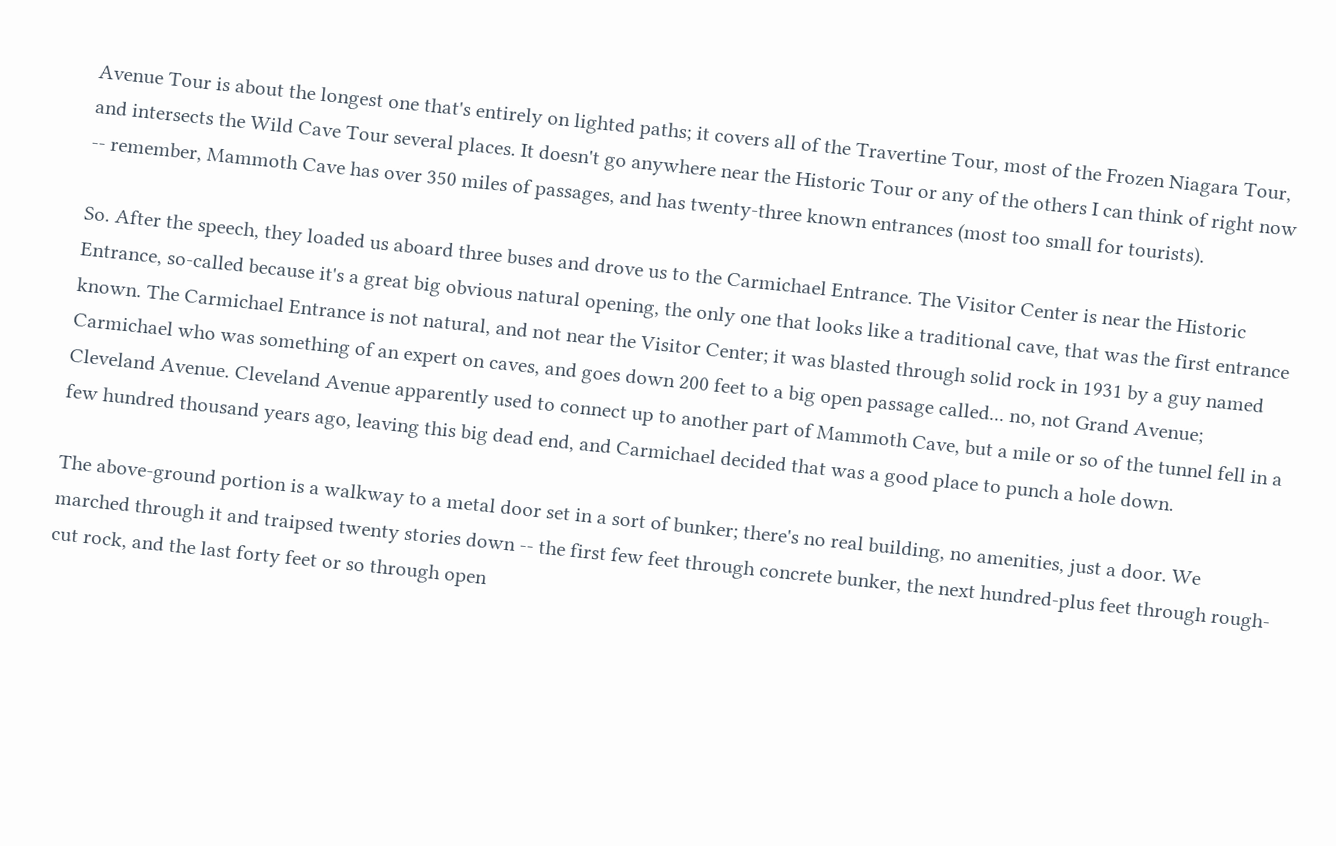Avenue Tour is about the longest one that's entirely on lighted paths; it covers all of the Travertine Tour, most of the Frozen Niagara Tour, and intersects the Wild Cave Tour several places. It doesn't go anywhere near the Historic Tour or any of the others I can think of right now -- remember, Mammoth Cave has over 350 miles of passages, and has twenty-three known entrances (most too small for tourists).

So. After the speech, they loaded us aboard three buses and drove us to the Carmichael Entrance. The Visitor Center is near the Historic Entrance, so-called because it's a great big obvious natural opening, the only one that looks like a traditional cave, that was the first entrance known. The Carmichael Entrance is not natural, and not near the Visitor Center; it was blasted through solid rock in 1931 by a guy named Carmichael who was something of an expert on caves, and goes down 200 feet to a big open passage called... no, not Grand Avenue; Cleveland Avenue. Cleveland Avenue apparently used to connect up to another part of Mammoth Cave, but a mile or so of the tunnel fell in a few hundred thousand years ago, leaving this big dead end, and Carmichael decided that was a good place to punch a hole down.

The above-ground portion is a walkway to a metal door set in a sort of bunker; there's no real building, no amenities, just a door. We marched through it and traipsed twenty stories down -- the first few feet through concrete bunker, the next hundred-plus feet through rough-cut rock, and the last forty feet or so through open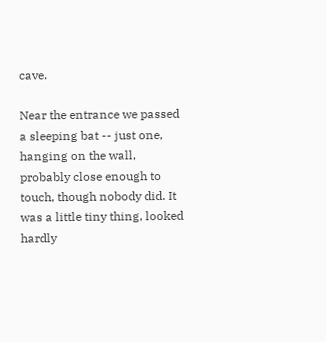cave.

Near the entrance we passed a sleeping bat -- just one, hanging on the wall, probably close enough to touch, though nobody did. It was a little tiny thing, looked hardly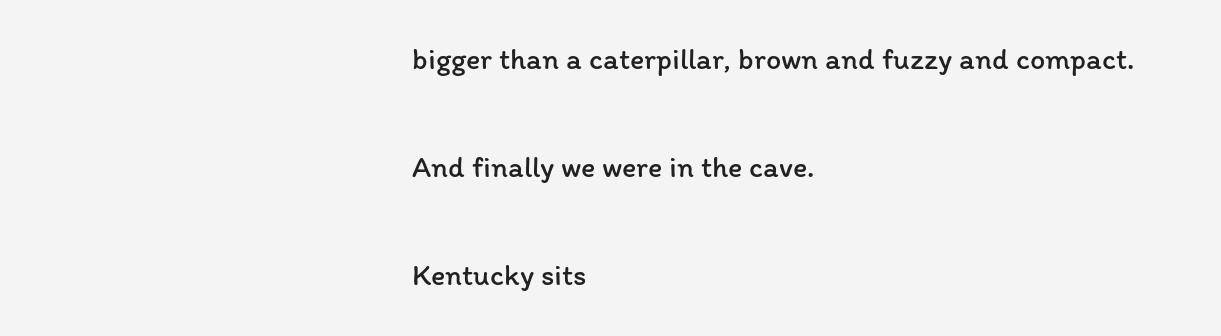bigger than a caterpillar, brown and fuzzy and compact.

And finally we were in the cave.

Kentucky sits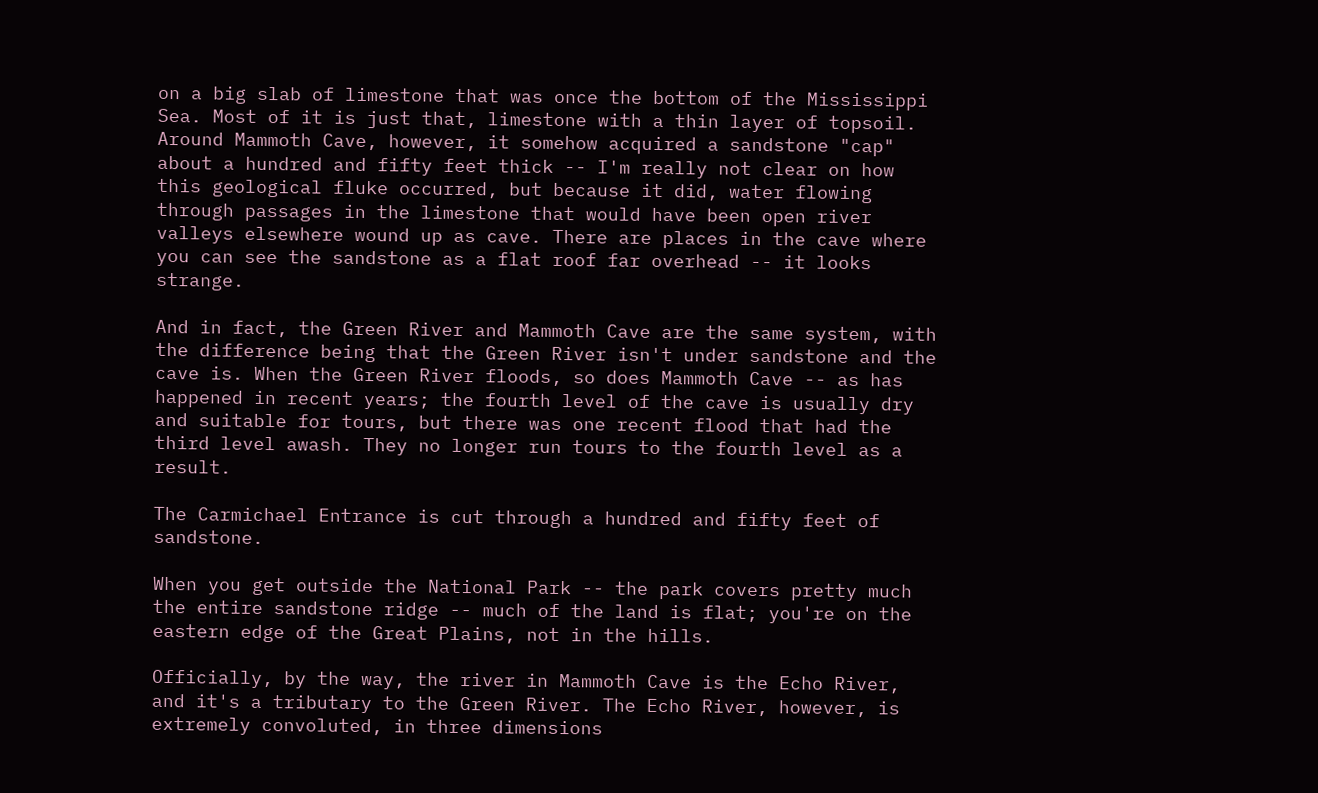on a big slab of limestone that was once the bottom of the Mississippi Sea. Most of it is just that, limestone with a thin layer of topsoil. Around Mammoth Cave, however, it somehow acquired a sandstone "cap" about a hundred and fifty feet thick -- I'm really not clear on how this geological fluke occurred, but because it did, water flowing through passages in the limestone that would have been open river valleys elsewhere wound up as cave. There are places in the cave where you can see the sandstone as a flat roof far overhead -- it looks strange.

And in fact, the Green River and Mammoth Cave are the same system, with the difference being that the Green River isn't under sandstone and the cave is. When the Green River floods, so does Mammoth Cave -- as has happened in recent years; the fourth level of the cave is usually dry and suitable for tours, but there was one recent flood that had the third level awash. They no longer run tours to the fourth level as a result.

The Carmichael Entrance is cut through a hundred and fifty feet of sandstone.

When you get outside the National Park -- the park covers pretty much the entire sandstone ridge -- much of the land is flat; you're on the eastern edge of the Great Plains, not in the hills.

Officially, by the way, the river in Mammoth Cave is the Echo River, and it's a tributary to the Green River. The Echo River, however, is extremely convoluted, in three dimensions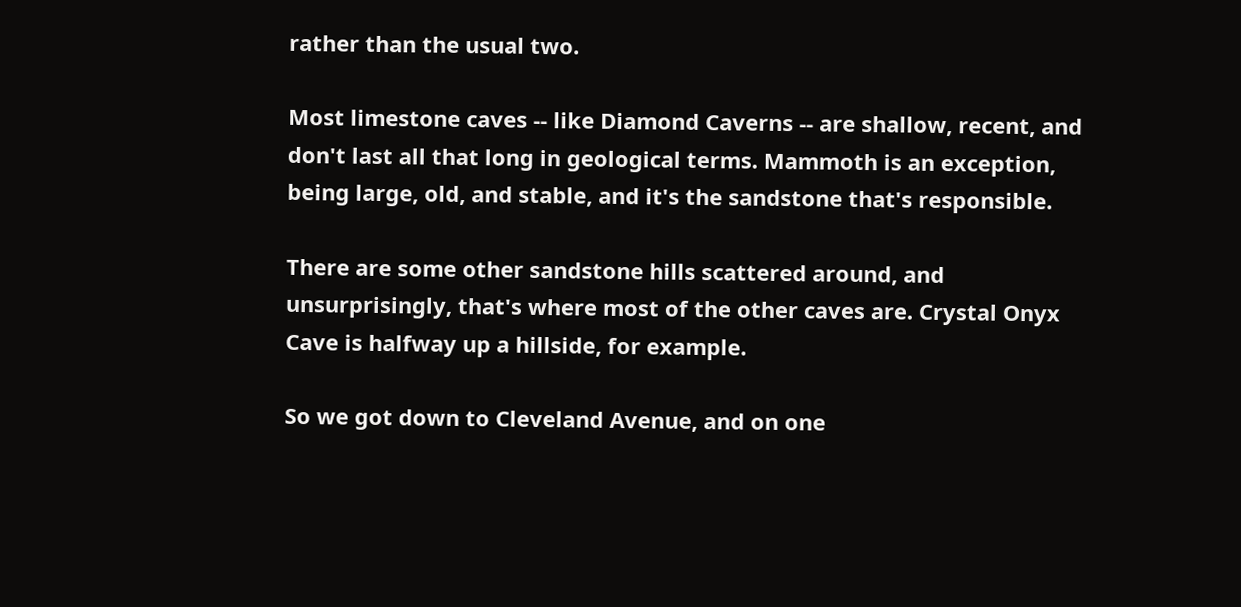rather than the usual two.

Most limestone caves -- like Diamond Caverns -- are shallow, recent, and don't last all that long in geological terms. Mammoth is an exception, being large, old, and stable, and it's the sandstone that's responsible.

There are some other sandstone hills scattered around, and unsurprisingly, that's where most of the other caves are. Crystal Onyx Cave is halfway up a hillside, for example.

So we got down to Cleveland Avenue, and on one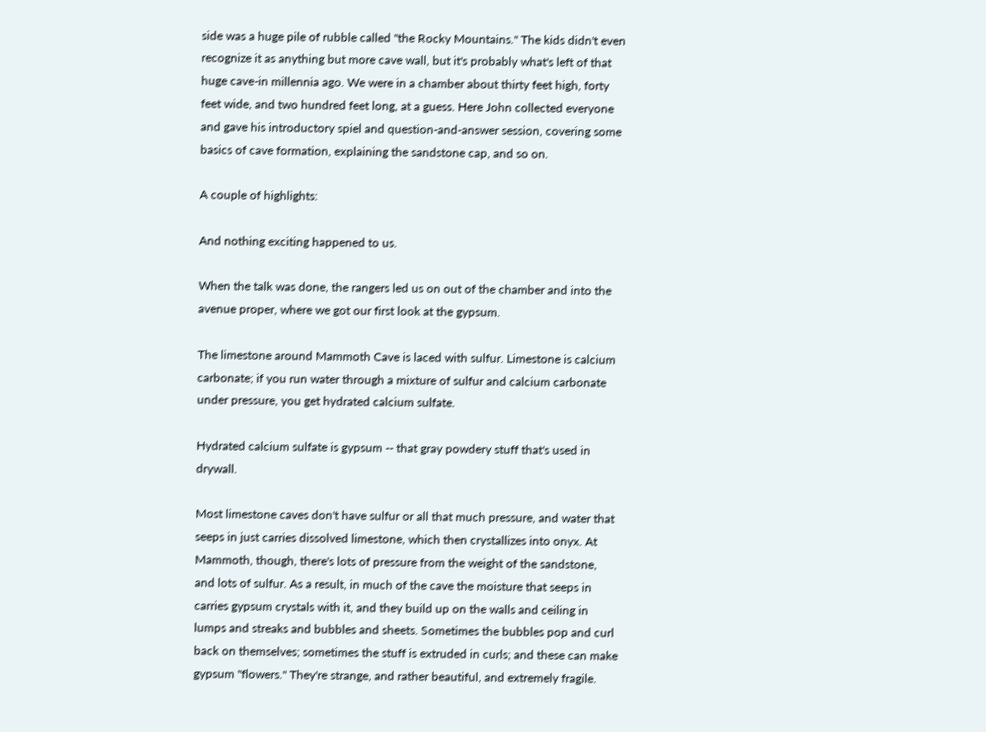side was a huge pile of rubble called "the Rocky Mountains." The kids didn't even recognize it as anything but more cave wall, but it's probably what's left of that huge cave-in millennia ago. We were in a chamber about thirty feet high, forty feet wide, and two hundred feet long, at a guess. Here John collected everyone and gave his introductory spiel and question-and-answer session, covering some basics of cave formation, explaining the sandstone cap, and so on.

A couple of highlights:

And nothing exciting happened to us.

When the talk was done, the rangers led us on out of the chamber and into the avenue proper, where we got our first look at the gypsum.

The limestone around Mammoth Cave is laced with sulfur. Limestone is calcium carbonate; if you run water through a mixture of sulfur and calcium carbonate under pressure, you get hydrated calcium sulfate.

Hydrated calcium sulfate is gypsum -- that gray powdery stuff that's used in drywall.

Most limestone caves don't have sulfur or all that much pressure, and water that seeps in just carries dissolved limestone, which then crystallizes into onyx. At Mammoth, though, there's lots of pressure from the weight of the sandstone, and lots of sulfur. As a result, in much of the cave the moisture that seeps in carries gypsum crystals with it, and they build up on the walls and ceiling in lumps and streaks and bubbles and sheets. Sometimes the bubbles pop and curl back on themselves; sometimes the stuff is extruded in curls; and these can make gypsum "flowers." They're strange, and rather beautiful, and extremely fragile.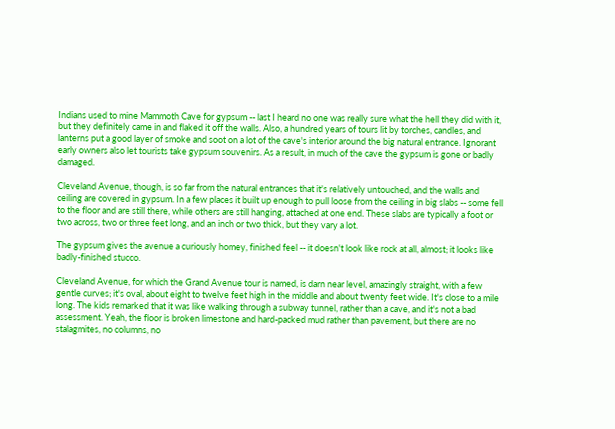Indians used to mine Mammoth Cave for gypsum -- last I heard no one was really sure what the hell they did with it, but they definitely came in and flaked it off the walls. Also, a hundred years of tours lit by torches, candles, and lanterns put a good layer of smoke and soot on a lot of the cave's interior around the big natural entrance. Ignorant early owners also let tourists take gypsum souvenirs. As a result, in much of the cave the gypsum is gone or badly damaged.

Cleveland Avenue, though, is so far from the natural entrances that it's relatively untouched, and the walls and ceiling are covered in gypsum. In a few places it built up enough to pull loose from the ceiling in big slabs -- some fell to the floor and are still there, while others are still hanging, attached at one end. These slabs are typically a foot or two across, two or three feet long, and an inch or two thick, but they vary a lot.

The gypsum gives the avenue a curiously homey, finished feel -- it doesn't look like rock at all, almost; it looks like badly-finished stucco.

Cleveland Avenue, for which the Grand Avenue tour is named, is darn near level, amazingly straight, with a few gentle curves; it's oval, about eight to twelve feet high in the middle and about twenty feet wide. It's close to a mile long. The kids remarked that it was like walking through a subway tunnel, rather than a cave, and it's not a bad assessment. Yeah, the floor is broken limestone and hard-packed mud rather than pavement, but there are no stalagmites, no columns, no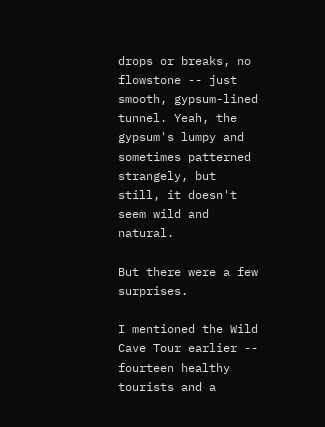drops or breaks, no flowstone -- just smooth, gypsum-lined tunnel. Yeah, the gypsum's lumpy and sometimes patterned strangely, but still, it doesn't seem wild and natural.

But there were a few surprises.

I mentioned the Wild Cave Tour earlier -- fourteen healthy tourists and a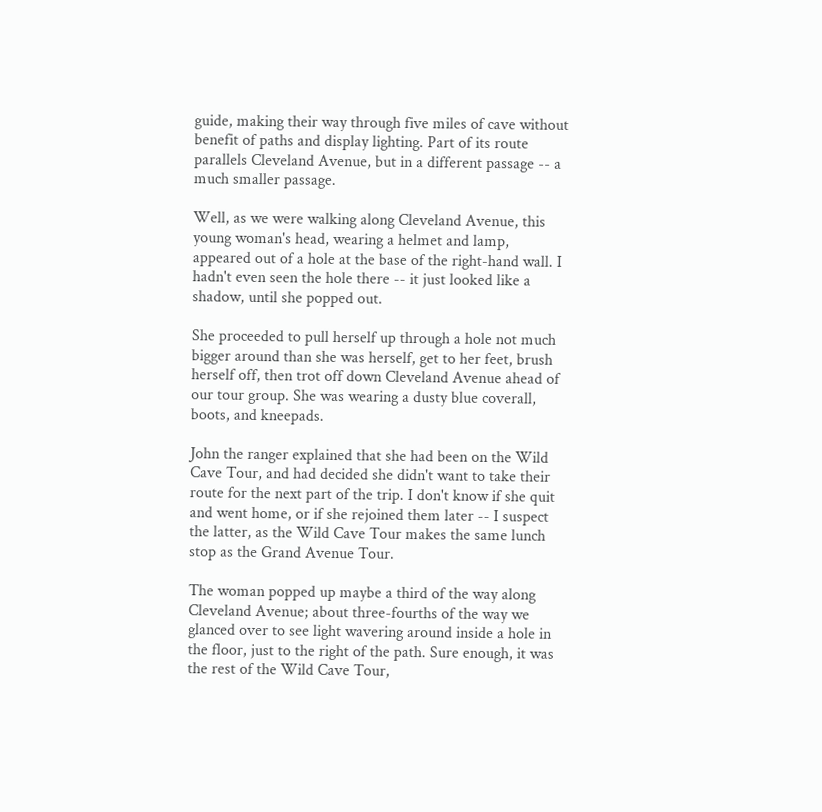guide, making their way through five miles of cave without benefit of paths and display lighting. Part of its route parallels Cleveland Avenue, but in a different passage -- a much smaller passage.

Well, as we were walking along Cleveland Avenue, this young woman's head, wearing a helmet and lamp, appeared out of a hole at the base of the right-hand wall. I hadn't even seen the hole there -- it just looked like a shadow, until she popped out.

She proceeded to pull herself up through a hole not much bigger around than she was herself, get to her feet, brush herself off, then trot off down Cleveland Avenue ahead of our tour group. She was wearing a dusty blue coverall, boots, and kneepads.

John the ranger explained that she had been on the Wild Cave Tour, and had decided she didn't want to take their route for the next part of the trip. I don't know if she quit and went home, or if she rejoined them later -- I suspect the latter, as the Wild Cave Tour makes the same lunch stop as the Grand Avenue Tour.

The woman popped up maybe a third of the way along Cleveland Avenue; about three-fourths of the way we glanced over to see light wavering around inside a hole in the floor, just to the right of the path. Sure enough, it was the rest of the Wild Cave Tour,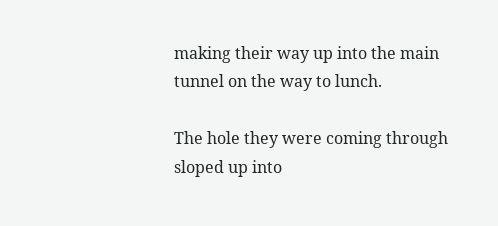making their way up into the main tunnel on the way to lunch.

The hole they were coming through sloped up into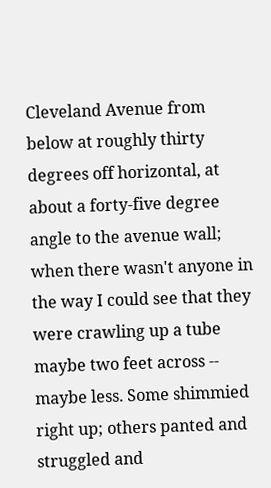Cleveland Avenue from below at roughly thirty degrees off horizontal, at about a forty-five degree angle to the avenue wall; when there wasn't anyone in the way I could see that they were crawling up a tube maybe two feet across -- maybe less. Some shimmied right up; others panted and struggled and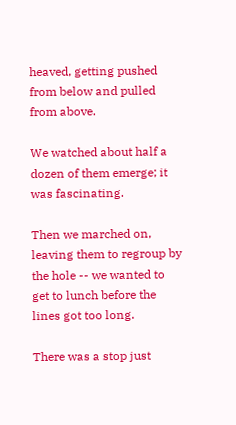heaved, getting pushed from below and pulled from above.

We watched about half a dozen of them emerge; it was fascinating.

Then we marched on, leaving them to regroup by the hole -- we wanted to get to lunch before the lines got too long.

There was a stop just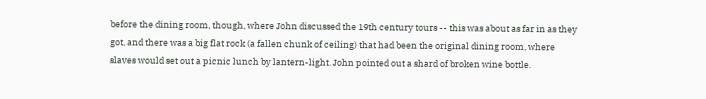before the dining room, though, where John discussed the 19th century tours -- this was about as far in as they got, and there was a big flat rock (a fallen chunk of ceiling) that had been the original dining room, where slaves would set out a picnic lunch by lantern-light. John pointed out a shard of broken wine bottle.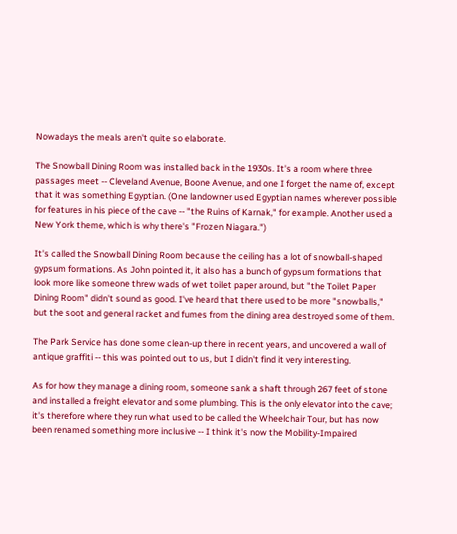Nowadays the meals aren't quite so elaborate.

The Snowball Dining Room was installed back in the 1930s. It's a room where three passages meet -- Cleveland Avenue, Boone Avenue, and one I forget the name of, except that it was something Egyptian. (One landowner used Egyptian names wherever possible for features in his piece of the cave -- "the Ruins of Karnak," for example. Another used a New York theme, which is why there's "Frozen Niagara.")

It's called the Snowball Dining Room because the ceiling has a lot of snowball-shaped gypsum formations. As John pointed it, it also has a bunch of gypsum formations that look more like someone threw wads of wet toilet paper around, but "the Toilet Paper Dining Room" didn't sound as good. I've heard that there used to be more "snowballs," but the soot and general racket and fumes from the dining area destroyed some of them.

The Park Service has done some clean-up there in recent years, and uncovered a wall of antique graffiti -- this was pointed out to us, but I didn't find it very interesting.

As for how they manage a dining room, someone sank a shaft through 267 feet of stone and installed a freight elevator and some plumbing. This is the only elevator into the cave; it's therefore where they run what used to be called the Wheelchair Tour, but has now been renamed something more inclusive -- I think it's now the Mobility-Impaired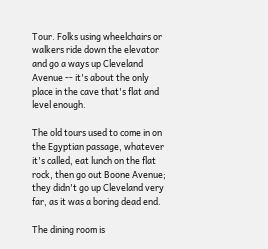Tour. Folks using wheelchairs or walkers ride down the elevator and go a ways up Cleveland Avenue -- it's about the only place in the cave that's flat and level enough.

The old tours used to come in on the Egyptian passage, whatever it's called, eat lunch on the flat rock, then go out Boone Avenue; they didn't go up Cleveland very far, as it was a boring dead end.

The dining room is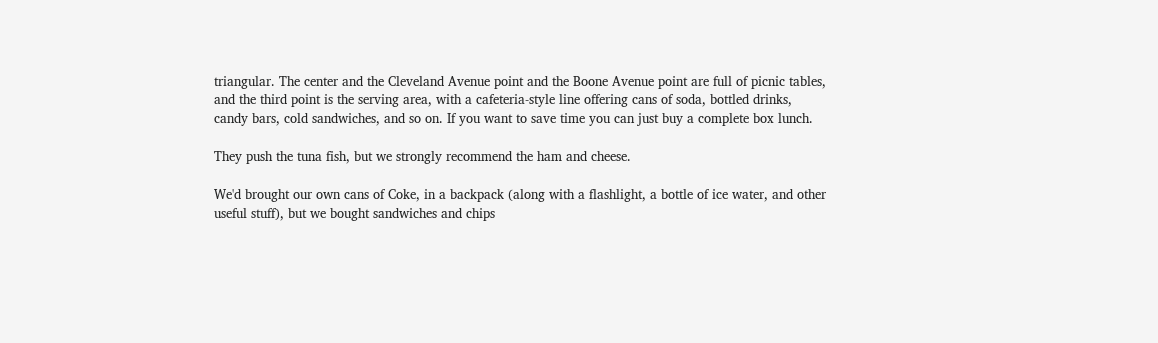triangular. The center and the Cleveland Avenue point and the Boone Avenue point are full of picnic tables, and the third point is the serving area, with a cafeteria-style line offering cans of soda, bottled drinks, candy bars, cold sandwiches, and so on. If you want to save time you can just buy a complete box lunch.

They push the tuna fish, but we strongly recommend the ham and cheese.

We'd brought our own cans of Coke, in a backpack (along with a flashlight, a bottle of ice water, and other useful stuff), but we bought sandwiches and chips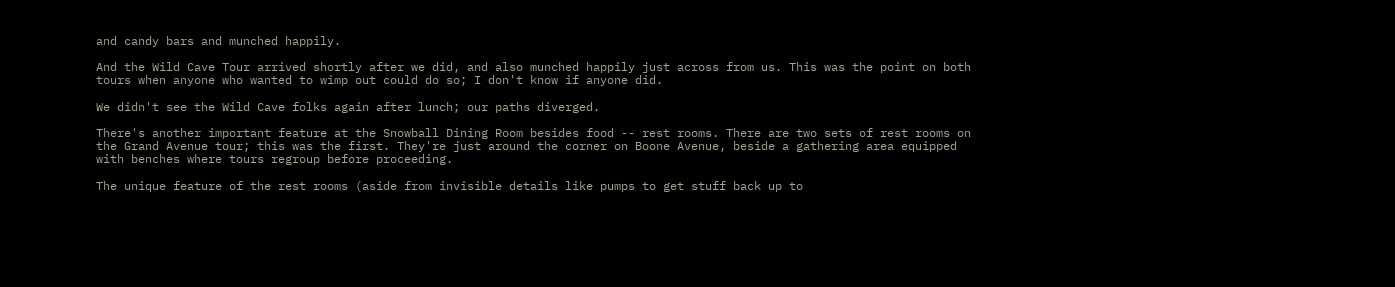and candy bars and munched happily.

And the Wild Cave Tour arrived shortly after we did, and also munched happily just across from us. This was the point on both tours when anyone who wanted to wimp out could do so; I don't know if anyone did.

We didn't see the Wild Cave folks again after lunch; our paths diverged.

There's another important feature at the Snowball Dining Room besides food -- rest rooms. There are two sets of rest rooms on the Grand Avenue tour; this was the first. They're just around the corner on Boone Avenue, beside a gathering area equipped with benches where tours regroup before proceeding.

The unique feature of the rest rooms (aside from invisible details like pumps to get stuff back up to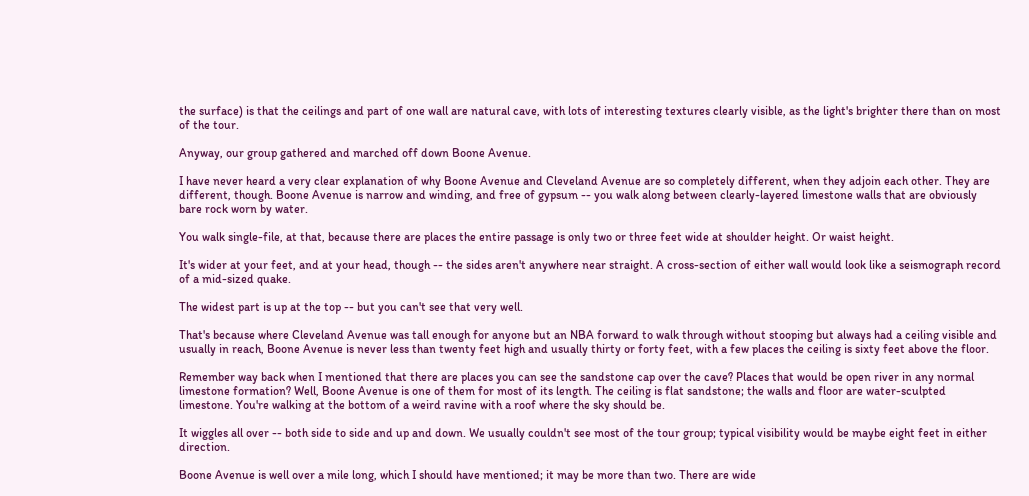the surface) is that the ceilings and part of one wall are natural cave, with lots of interesting textures clearly visible, as the light's brighter there than on most of the tour.

Anyway, our group gathered and marched off down Boone Avenue.

I have never heard a very clear explanation of why Boone Avenue and Cleveland Avenue are so completely different, when they adjoin each other. They are different, though. Boone Avenue is narrow and winding, and free of gypsum -- you walk along between clearly-layered limestone walls that are obviously bare rock worn by water.

You walk single-file, at that, because there are places the entire passage is only two or three feet wide at shoulder height. Or waist height.

It's wider at your feet, and at your head, though -- the sides aren't anywhere near straight. A cross-section of either wall would look like a seismograph record of a mid-sized quake.

The widest part is up at the top -- but you can't see that very well.

That's because where Cleveland Avenue was tall enough for anyone but an NBA forward to walk through without stooping but always had a ceiling visible and usually in reach, Boone Avenue is never less than twenty feet high and usually thirty or forty feet, with a few places the ceiling is sixty feet above the floor.

Remember way back when I mentioned that there are places you can see the sandstone cap over the cave? Places that would be open river in any normal limestone formation? Well, Boone Avenue is one of them for most of its length. The ceiling is flat sandstone; the walls and floor are water-sculpted limestone. You're walking at the bottom of a weird ravine with a roof where the sky should be.

It wiggles all over -- both side to side and up and down. We usually couldn't see most of the tour group; typical visibility would be maybe eight feet in either direction.

Boone Avenue is well over a mile long, which I should have mentioned; it may be more than two. There are wide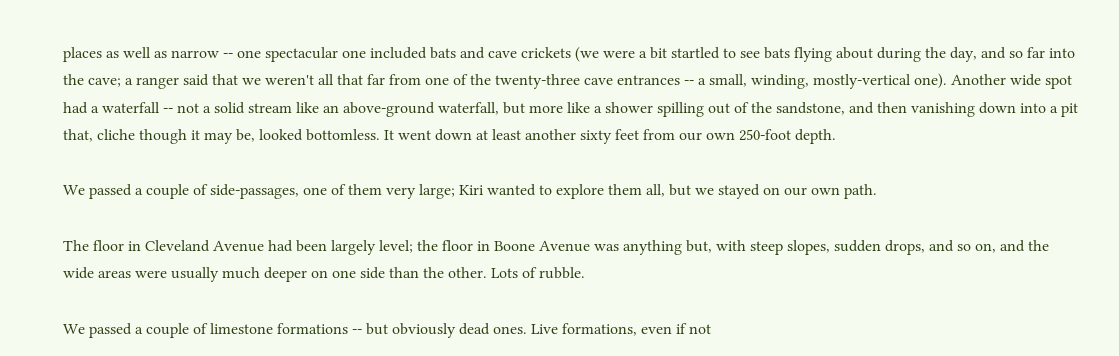places as well as narrow -- one spectacular one included bats and cave crickets (we were a bit startled to see bats flying about during the day, and so far into the cave; a ranger said that we weren't all that far from one of the twenty-three cave entrances -- a small, winding, mostly-vertical one). Another wide spot had a waterfall -- not a solid stream like an above-ground waterfall, but more like a shower spilling out of the sandstone, and then vanishing down into a pit that, cliche though it may be, looked bottomless. It went down at least another sixty feet from our own 250-foot depth.

We passed a couple of side-passages, one of them very large; Kiri wanted to explore them all, but we stayed on our own path.

The floor in Cleveland Avenue had been largely level; the floor in Boone Avenue was anything but, with steep slopes, sudden drops, and so on, and the wide areas were usually much deeper on one side than the other. Lots of rubble.

We passed a couple of limestone formations -- but obviously dead ones. Live formations, even if not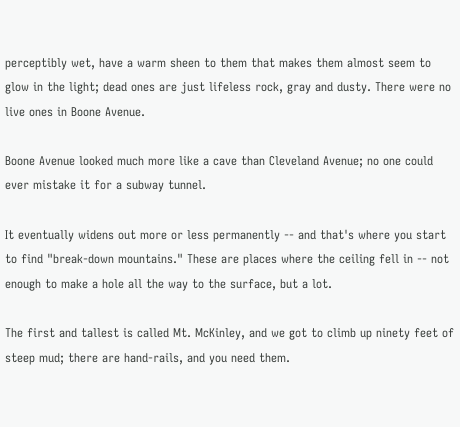perceptibly wet, have a warm sheen to them that makes them almost seem to glow in the light; dead ones are just lifeless rock, gray and dusty. There were no live ones in Boone Avenue.

Boone Avenue looked much more like a cave than Cleveland Avenue; no one could ever mistake it for a subway tunnel.

It eventually widens out more or less permanently -- and that's where you start to find "break-down mountains." These are places where the ceiling fell in -- not enough to make a hole all the way to the surface, but a lot.

The first and tallest is called Mt. McKinley, and we got to climb up ninety feet of steep mud; there are hand-rails, and you need them.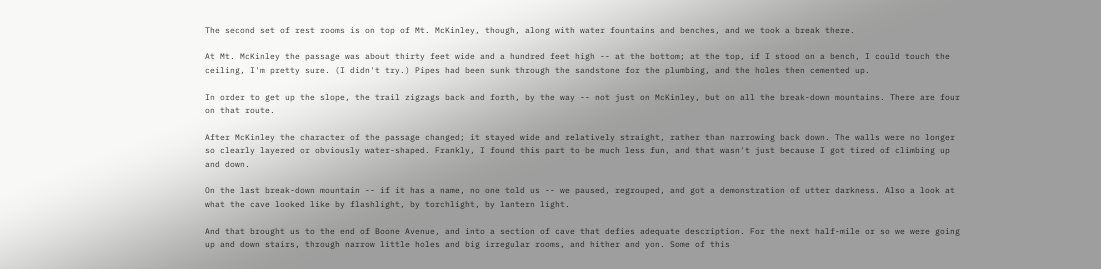The second set of rest rooms is on top of Mt. McKinley, though, along with water fountains and benches, and we took a break there.

At Mt. McKinley the passage was about thirty feet wide and a hundred feet high -- at the bottom; at the top, if I stood on a bench, I could touch the ceiling, I'm pretty sure. (I didn't try.) Pipes had been sunk through the sandstone for the plumbing, and the holes then cemented up.

In order to get up the slope, the trail zigzags back and forth, by the way -- not just on McKinley, but on all the break-down mountains. There are four on that route.

After McKinley the character of the passage changed; it stayed wide and relatively straight, rather than narrowing back down. The walls were no longer so clearly layered or obviously water-shaped. Frankly, I found this part to be much less fun, and that wasn't just because I got tired of climbing up and down.

On the last break-down mountain -- if it has a name, no one told us -- we paused, regrouped, and got a demonstration of utter darkness. Also a look at what the cave looked like by flashlight, by torchlight, by lantern light.

And that brought us to the end of Boone Avenue, and into a section of cave that defies adequate description. For the next half-mile or so we were going up and down stairs, through narrow little holes and big irregular rooms, and hither and yon. Some of this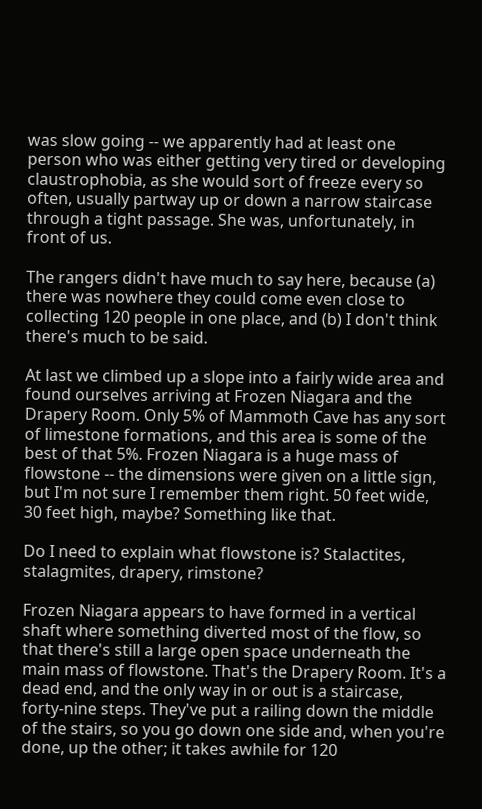was slow going -- we apparently had at least one person who was either getting very tired or developing claustrophobia, as she would sort of freeze every so often, usually partway up or down a narrow staircase through a tight passage. She was, unfortunately, in front of us.

The rangers didn't have much to say here, because (a) there was nowhere they could come even close to collecting 120 people in one place, and (b) I don't think there's much to be said.

At last we climbed up a slope into a fairly wide area and found ourselves arriving at Frozen Niagara and the Drapery Room. Only 5% of Mammoth Cave has any sort of limestone formations, and this area is some of the best of that 5%. Frozen Niagara is a huge mass of flowstone -- the dimensions were given on a little sign, but I'm not sure I remember them right. 50 feet wide, 30 feet high, maybe? Something like that.

Do I need to explain what flowstone is? Stalactites, stalagmites, drapery, rimstone?

Frozen Niagara appears to have formed in a vertical shaft where something diverted most of the flow, so that there's still a large open space underneath the main mass of flowstone. That's the Drapery Room. It's a dead end, and the only way in or out is a staircase, forty-nine steps. They've put a railing down the middle of the stairs, so you go down one side and, when you're done, up the other; it takes awhile for 120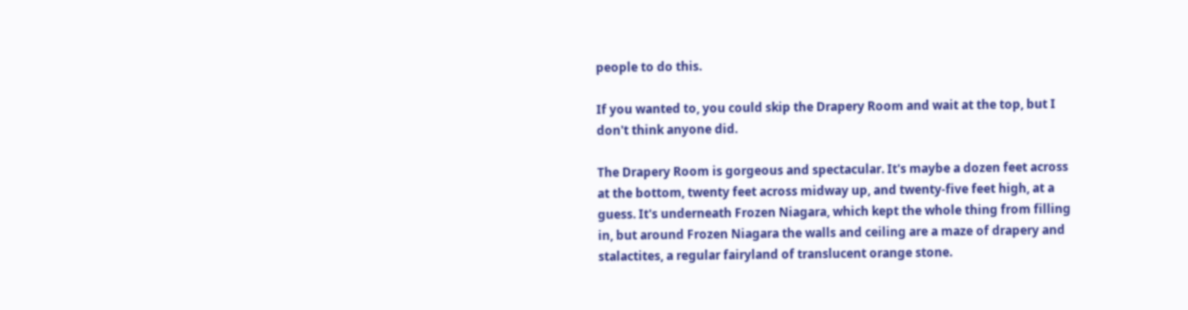people to do this.

If you wanted to, you could skip the Drapery Room and wait at the top, but I don't think anyone did.

The Drapery Room is gorgeous and spectacular. It's maybe a dozen feet across at the bottom, twenty feet across midway up, and twenty-five feet high, at a guess. It's underneath Frozen Niagara, which kept the whole thing from filling in, but around Frozen Niagara the walls and ceiling are a maze of drapery and stalactites, a regular fairyland of translucent orange stone.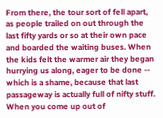From there, the tour sort of fell apart, as people trailed on out through the last fifty yards or so at their own pace and boarded the waiting buses. When the kids felt the warmer air they began hurrying us along, eager to be done -- which is a shame, because that last passageway is actually full of nifty stuff. When you come up out of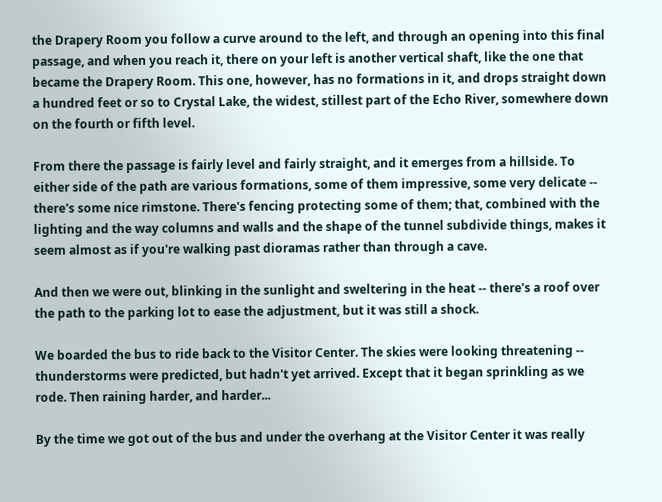the Drapery Room you follow a curve around to the left, and through an opening into this final passage, and when you reach it, there on your left is another vertical shaft, like the one that became the Drapery Room. This one, however, has no formations in it, and drops straight down a hundred feet or so to Crystal Lake, the widest, stillest part of the Echo River, somewhere down on the fourth or fifth level.

From there the passage is fairly level and fairly straight, and it emerges from a hillside. To either side of the path are various formations, some of them impressive, some very delicate -- there's some nice rimstone. There's fencing protecting some of them; that, combined with the lighting and the way columns and walls and the shape of the tunnel subdivide things, makes it seem almost as if you're walking past dioramas rather than through a cave.

And then we were out, blinking in the sunlight and sweltering in the heat -- there's a roof over the path to the parking lot to ease the adjustment, but it was still a shock.

We boarded the bus to ride back to the Visitor Center. The skies were looking threatening -- thunderstorms were predicted, but hadn't yet arrived. Except that it began sprinkling as we rode. Then raining harder, and harder...

By the time we got out of the bus and under the overhang at the Visitor Center it was really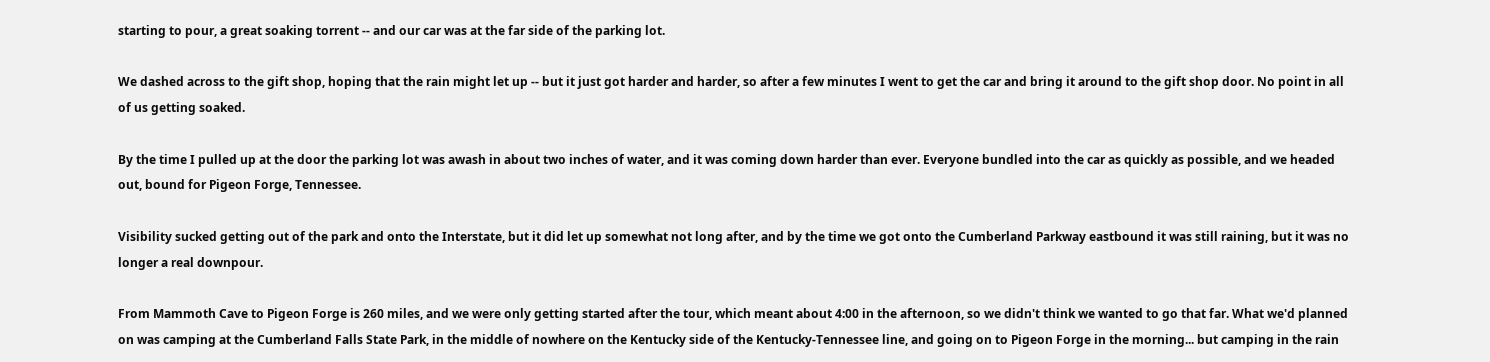starting to pour, a great soaking torrent -- and our car was at the far side of the parking lot.

We dashed across to the gift shop, hoping that the rain might let up -- but it just got harder and harder, so after a few minutes I went to get the car and bring it around to the gift shop door. No point in all of us getting soaked.

By the time I pulled up at the door the parking lot was awash in about two inches of water, and it was coming down harder than ever. Everyone bundled into the car as quickly as possible, and we headed out, bound for Pigeon Forge, Tennessee.

Visibility sucked getting out of the park and onto the Interstate, but it did let up somewhat not long after, and by the time we got onto the Cumberland Parkway eastbound it was still raining, but it was no longer a real downpour.

From Mammoth Cave to Pigeon Forge is 260 miles, and we were only getting started after the tour, which meant about 4:00 in the afternoon, so we didn't think we wanted to go that far. What we'd planned on was camping at the Cumberland Falls State Park, in the middle of nowhere on the Kentucky side of the Kentucky-Tennessee line, and going on to Pigeon Forge in the morning... but camping in the rain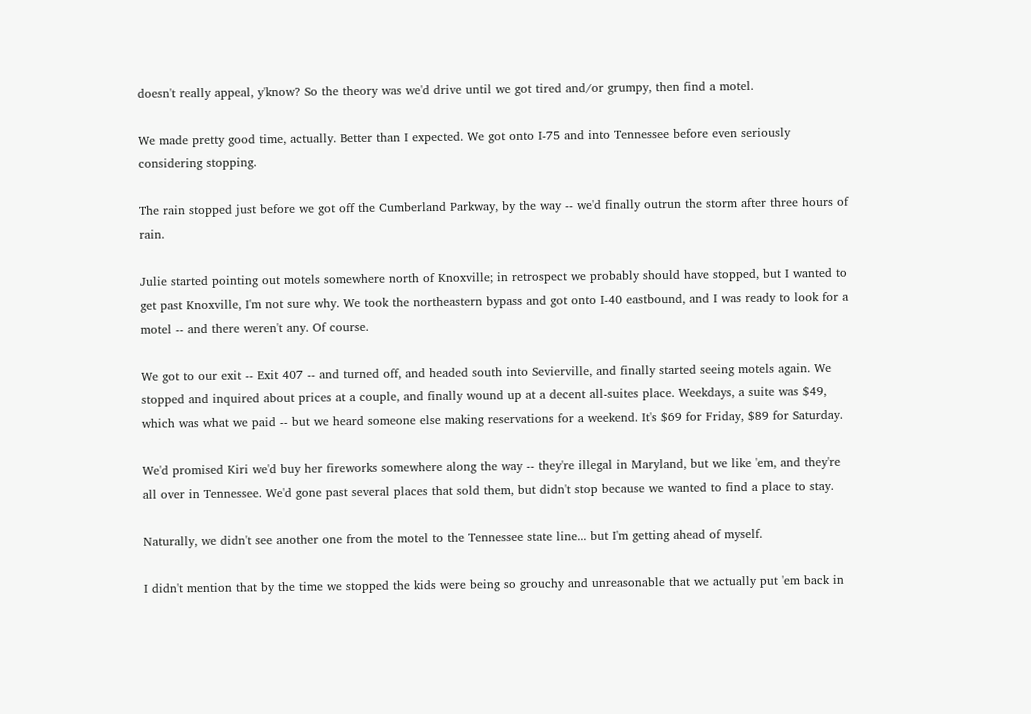doesn't really appeal, y'know? So the theory was we'd drive until we got tired and/or grumpy, then find a motel.

We made pretty good time, actually. Better than I expected. We got onto I-75 and into Tennessee before even seriously considering stopping.

The rain stopped just before we got off the Cumberland Parkway, by the way -- we'd finally outrun the storm after three hours of rain.

Julie started pointing out motels somewhere north of Knoxville; in retrospect we probably should have stopped, but I wanted to get past Knoxville, I'm not sure why. We took the northeastern bypass and got onto I-40 eastbound, and I was ready to look for a motel -- and there weren't any. Of course.

We got to our exit -- Exit 407 -- and turned off, and headed south into Sevierville, and finally started seeing motels again. We stopped and inquired about prices at a couple, and finally wound up at a decent all-suites place. Weekdays, a suite was $49, which was what we paid -- but we heard someone else making reservations for a weekend. It's $69 for Friday, $89 for Saturday.

We'd promised Kiri we'd buy her fireworks somewhere along the way -- they're illegal in Maryland, but we like 'em, and they're all over in Tennessee. We'd gone past several places that sold them, but didn't stop because we wanted to find a place to stay.

Naturally, we didn't see another one from the motel to the Tennessee state line... but I'm getting ahead of myself.

I didn't mention that by the time we stopped the kids were being so grouchy and unreasonable that we actually put 'em back in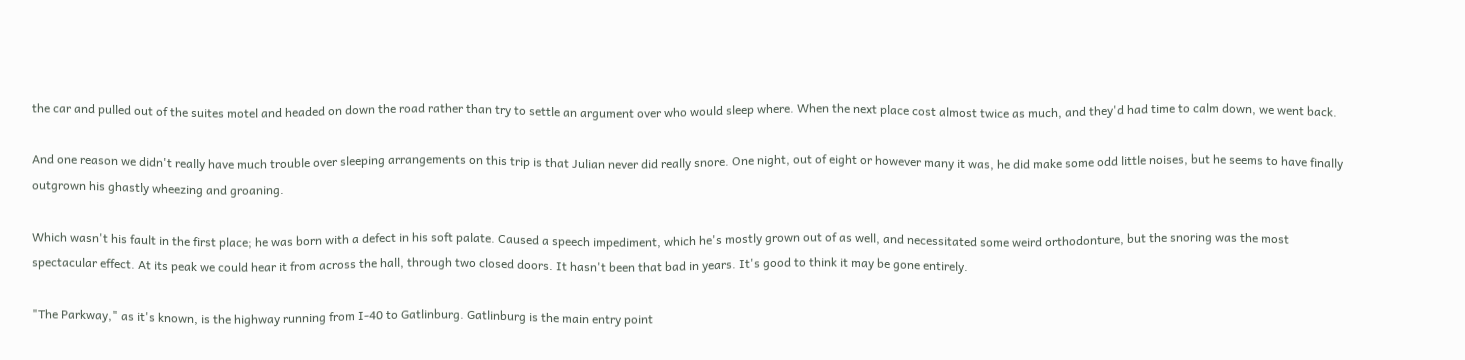the car and pulled out of the suites motel and headed on down the road rather than try to settle an argument over who would sleep where. When the next place cost almost twice as much, and they'd had time to calm down, we went back.

And one reason we didn't really have much trouble over sleeping arrangements on this trip is that Julian never did really snore. One night, out of eight or however many it was, he did make some odd little noises, but he seems to have finally outgrown his ghastly wheezing and groaning.

Which wasn't his fault in the first place; he was born with a defect in his soft palate. Caused a speech impediment, which he's mostly grown out of as well, and necessitated some weird orthodonture, but the snoring was the most spectacular effect. At its peak we could hear it from across the hall, through two closed doors. It hasn't been that bad in years. It's good to think it may be gone entirely.

"The Parkway," as it's known, is the highway running from I-40 to Gatlinburg. Gatlinburg is the main entry point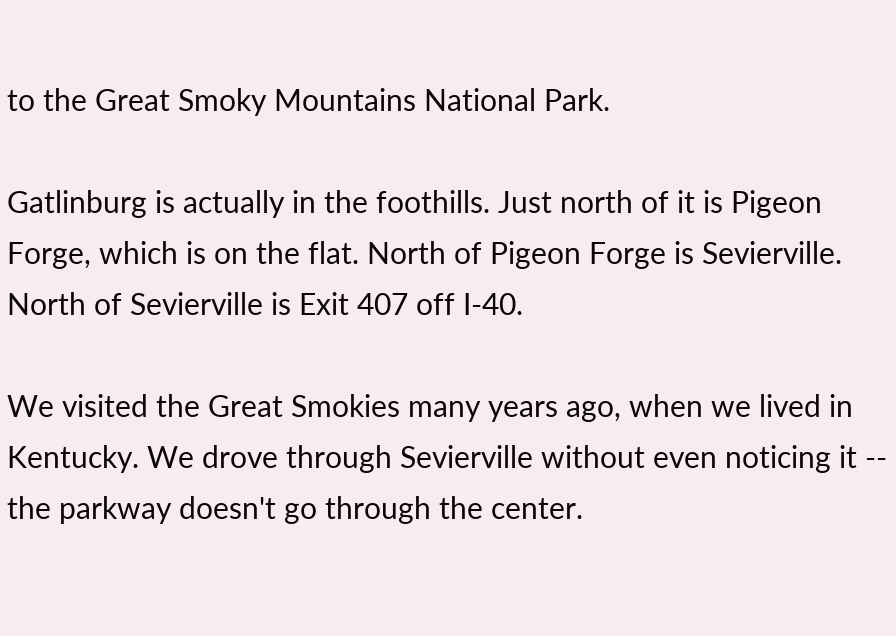to the Great Smoky Mountains National Park.

Gatlinburg is actually in the foothills. Just north of it is Pigeon Forge, which is on the flat. North of Pigeon Forge is Sevierville. North of Sevierville is Exit 407 off I-40.

We visited the Great Smokies many years ago, when we lived in Kentucky. We drove through Sevierville without even noticing it -- the parkway doesn't go through the center.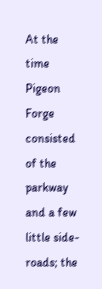At the time Pigeon Forge consisted of the parkway and a few little side-roads; the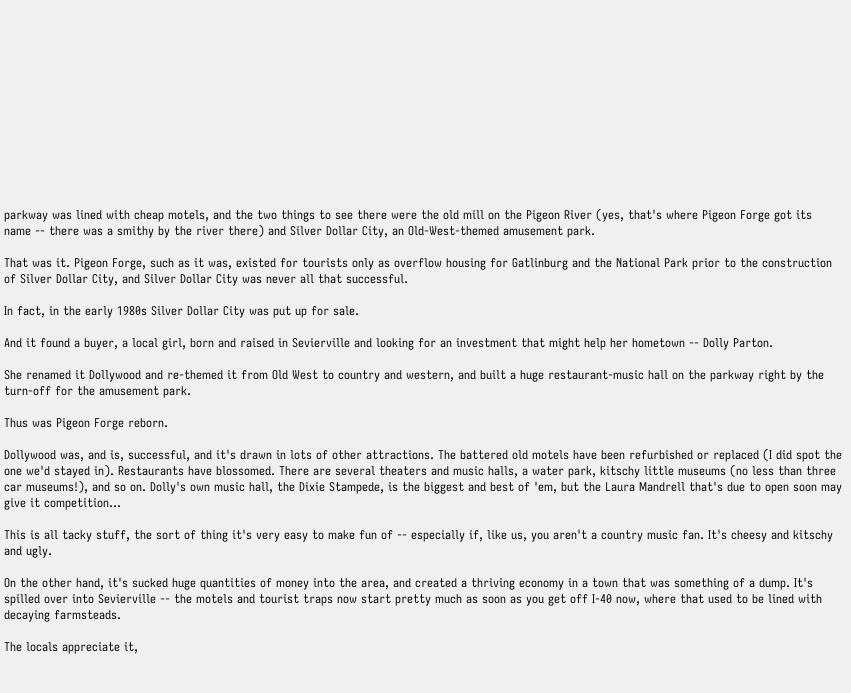parkway was lined with cheap motels, and the two things to see there were the old mill on the Pigeon River (yes, that's where Pigeon Forge got its name -- there was a smithy by the river there) and Silver Dollar City, an Old-West-themed amusement park.

That was it. Pigeon Forge, such as it was, existed for tourists only as overflow housing for Gatlinburg and the National Park prior to the construction of Silver Dollar City, and Silver Dollar City was never all that successful.

In fact, in the early 1980s Silver Dollar City was put up for sale.

And it found a buyer, a local girl, born and raised in Sevierville and looking for an investment that might help her hometown -- Dolly Parton.

She renamed it Dollywood and re-themed it from Old West to country and western, and built a huge restaurant-music hall on the parkway right by the turn-off for the amusement park.

Thus was Pigeon Forge reborn.

Dollywood was, and is, successful, and it's drawn in lots of other attractions. The battered old motels have been refurbished or replaced (I did spot the one we'd stayed in). Restaurants have blossomed. There are several theaters and music halls, a water park, kitschy little museums (no less than three car museums!), and so on. Dolly's own music hall, the Dixie Stampede, is the biggest and best of 'em, but the Laura Mandrell that's due to open soon may give it competition...

This is all tacky stuff, the sort of thing it's very easy to make fun of -- especially if, like us, you aren't a country music fan. It's cheesy and kitschy and ugly.

On the other hand, it's sucked huge quantities of money into the area, and created a thriving economy in a town that was something of a dump. It's spilled over into Sevierville -- the motels and tourist traps now start pretty much as soon as you get off I-40 now, where that used to be lined with decaying farmsteads.

The locals appreciate it,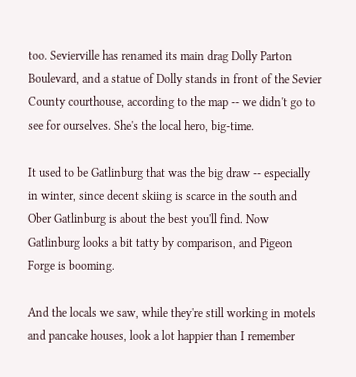too. Sevierville has renamed its main drag Dolly Parton Boulevard, and a statue of Dolly stands in front of the Sevier County courthouse, according to the map -- we didn't go to see for ourselves. She's the local hero, big-time.

It used to be Gatlinburg that was the big draw -- especially in winter, since decent skiing is scarce in the south and Ober Gatlinburg is about the best you'll find. Now Gatlinburg looks a bit tatty by comparison, and Pigeon Forge is booming.

And the locals we saw, while they're still working in motels and pancake houses, look a lot happier than I remember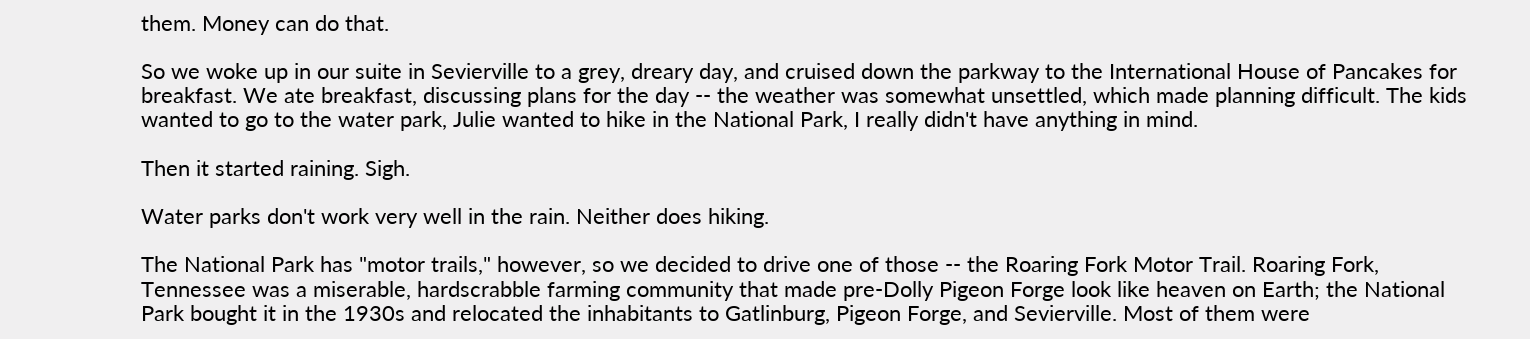them. Money can do that.

So we woke up in our suite in Sevierville to a grey, dreary day, and cruised down the parkway to the International House of Pancakes for breakfast. We ate breakfast, discussing plans for the day -- the weather was somewhat unsettled, which made planning difficult. The kids wanted to go to the water park, Julie wanted to hike in the National Park, I really didn't have anything in mind.

Then it started raining. Sigh.

Water parks don't work very well in the rain. Neither does hiking.

The National Park has "motor trails," however, so we decided to drive one of those -- the Roaring Fork Motor Trail. Roaring Fork, Tennessee was a miserable, hardscrabble farming community that made pre-Dolly Pigeon Forge look like heaven on Earth; the National Park bought it in the 1930s and relocated the inhabitants to Gatlinburg, Pigeon Forge, and Sevierville. Most of them were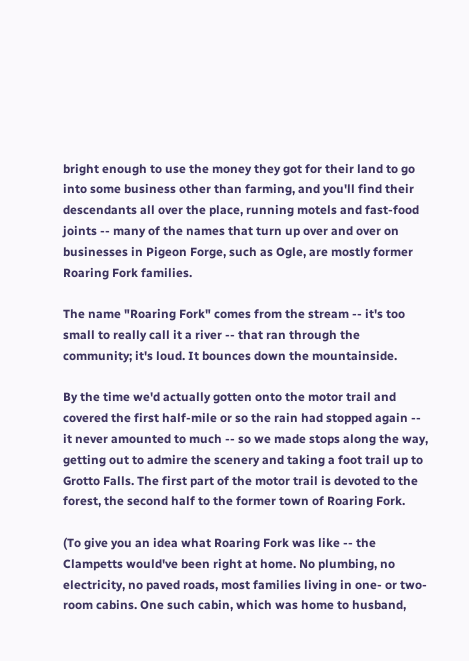bright enough to use the money they got for their land to go into some business other than farming, and you'll find their descendants all over the place, running motels and fast-food joints -- many of the names that turn up over and over on businesses in Pigeon Forge, such as Ogle, are mostly former Roaring Fork families.

The name "Roaring Fork" comes from the stream -- it's too small to really call it a river -- that ran through the community; it's loud. It bounces down the mountainside.

By the time we'd actually gotten onto the motor trail and covered the first half-mile or so the rain had stopped again -- it never amounted to much -- so we made stops along the way, getting out to admire the scenery and taking a foot trail up to Grotto Falls. The first part of the motor trail is devoted to the forest, the second half to the former town of Roaring Fork.

(To give you an idea what Roaring Fork was like -- the Clampetts would've been right at home. No plumbing, no electricity, no paved roads, most families living in one- or two-room cabins. One such cabin, which was home to husband,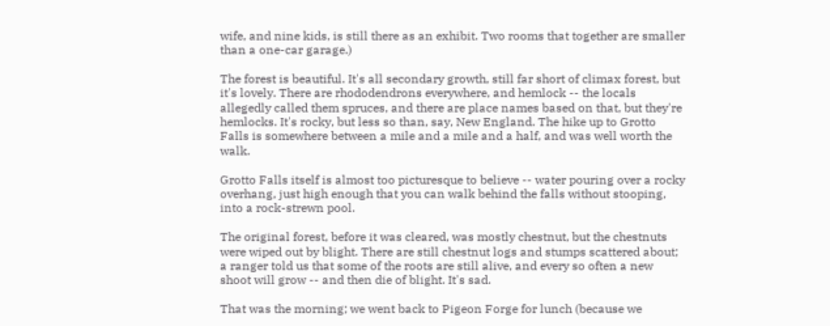wife, and nine kids, is still there as an exhibit. Two rooms that together are smaller than a one-car garage.)

The forest is beautiful. It's all secondary growth, still far short of climax forest, but it's lovely. There are rhododendrons everywhere, and hemlock -- the locals allegedly called them spruces, and there are place names based on that, but they're hemlocks. It's rocky, but less so than, say, New England. The hike up to Grotto Falls is somewhere between a mile and a mile and a half, and was well worth the walk.

Grotto Falls itself is almost too picturesque to believe -- water pouring over a rocky overhang, just high enough that you can walk behind the falls without stooping, into a rock-strewn pool.

The original forest, before it was cleared, was mostly chestnut, but the chestnuts were wiped out by blight. There are still chestnut logs and stumps scattered about; a ranger told us that some of the roots are still alive, and every so often a new shoot will grow -- and then die of blight. It's sad.

That was the morning; we went back to Pigeon Forge for lunch (because we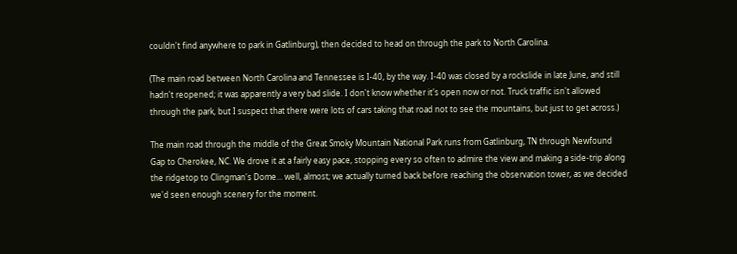couldn't find anywhere to park in Gatlinburg), then decided to head on through the park to North Carolina.

(The main road between North Carolina and Tennessee is I-40, by the way. I-40 was closed by a rockslide in late June, and still hadn't reopened; it was apparently a very bad slide. I don't know whether it's open now or not. Truck traffic isn't allowed through the park, but I suspect that there were lots of cars taking that road not to see the mountains, but just to get across.)

The main road through the middle of the Great Smoky Mountain National Park runs from Gatlinburg, TN through Newfound Gap to Cherokee, NC. We drove it at a fairly easy pace, stopping every so often to admire the view and making a side-trip along the ridgetop to Clingman's Dome... well, almost; we actually turned back before reaching the observation tower, as we decided we'd seen enough scenery for the moment.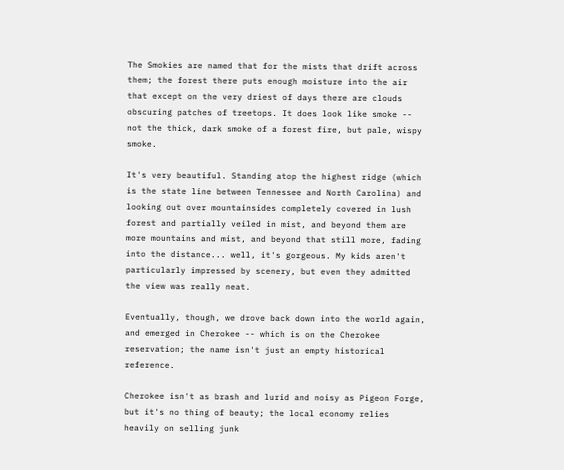The Smokies are named that for the mists that drift across them; the forest there puts enough moisture into the air that except on the very driest of days there are clouds obscuring patches of treetops. It does look like smoke -- not the thick, dark smoke of a forest fire, but pale, wispy smoke.

It's very beautiful. Standing atop the highest ridge (which is the state line between Tennessee and North Carolina) and looking out over mountainsides completely covered in lush forest and partially veiled in mist, and beyond them are more mountains and mist, and beyond that still more, fading into the distance... well, it's gorgeous. My kids aren't particularly impressed by scenery, but even they admitted the view was really neat.

Eventually, though, we drove back down into the world again, and emerged in Cherokee -- which is on the Cherokee reservation; the name isn't just an empty historical reference.

Cherokee isn't as brash and lurid and noisy as Pigeon Forge, but it's no thing of beauty; the local economy relies heavily on selling junk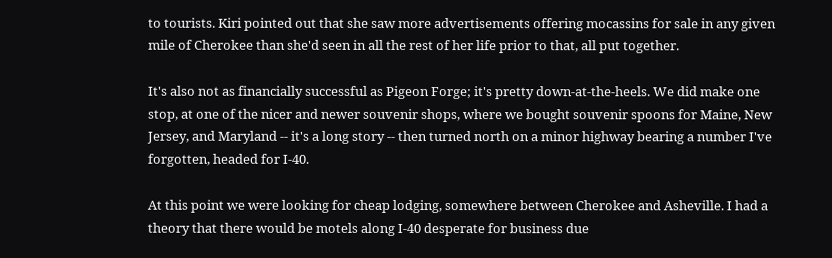to tourists. Kiri pointed out that she saw more advertisements offering mocassins for sale in any given mile of Cherokee than she'd seen in all the rest of her life prior to that, all put together.

It's also not as financially successful as Pigeon Forge; it's pretty down-at-the-heels. We did make one stop, at one of the nicer and newer souvenir shops, where we bought souvenir spoons for Maine, New Jersey, and Maryland -- it's a long story -- then turned north on a minor highway bearing a number I've forgotten, headed for I-40.

At this point we were looking for cheap lodging, somewhere between Cherokee and Asheville. I had a theory that there would be motels along I-40 desperate for business due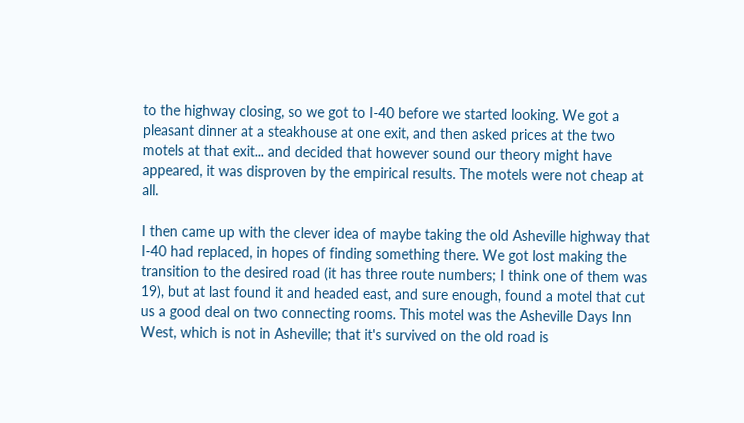to the highway closing, so we got to I-40 before we started looking. We got a pleasant dinner at a steakhouse at one exit, and then asked prices at the two motels at that exit... and decided that however sound our theory might have appeared, it was disproven by the empirical results. The motels were not cheap at all.

I then came up with the clever idea of maybe taking the old Asheville highway that I-40 had replaced, in hopes of finding something there. We got lost making the transition to the desired road (it has three route numbers; I think one of them was 19), but at last found it and headed east, and sure enough, found a motel that cut us a good deal on two connecting rooms. This motel was the Asheville Days Inn West, which is not in Asheville; that it's survived on the old road is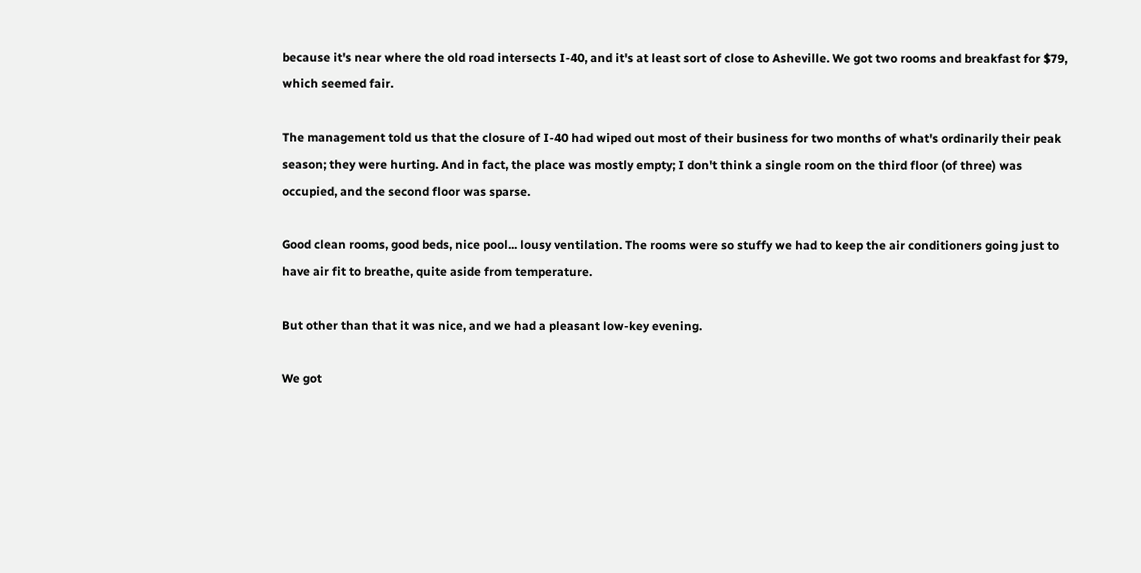because it's near where the old road intersects I-40, and it's at least sort of close to Asheville. We got two rooms and breakfast for $79, which seemed fair.

The management told us that the closure of I-40 had wiped out most of their business for two months of what's ordinarily their peak season; they were hurting. And in fact, the place was mostly empty; I don't think a single room on the third floor (of three) was occupied, and the second floor was sparse.

Good clean rooms, good beds, nice pool... lousy ventilation. The rooms were so stuffy we had to keep the air conditioners going just to have air fit to breathe, quite aside from temperature.

But other than that it was nice, and we had a pleasant low-key evening.

We got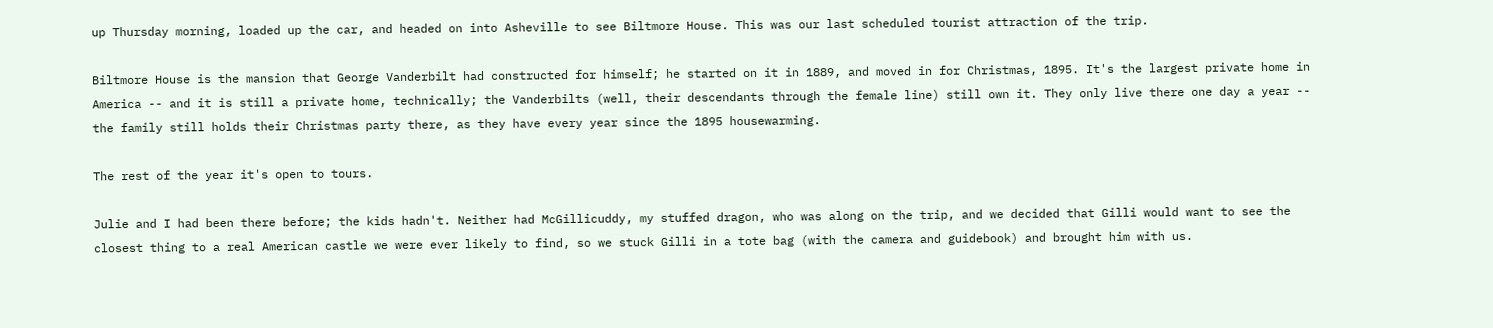up Thursday morning, loaded up the car, and headed on into Asheville to see Biltmore House. This was our last scheduled tourist attraction of the trip.

Biltmore House is the mansion that George Vanderbilt had constructed for himself; he started on it in 1889, and moved in for Christmas, 1895. It's the largest private home in America -- and it is still a private home, technically; the Vanderbilts (well, their descendants through the female line) still own it. They only live there one day a year -- the family still holds their Christmas party there, as they have every year since the 1895 housewarming.

The rest of the year it's open to tours.

Julie and I had been there before; the kids hadn't. Neither had McGillicuddy, my stuffed dragon, who was along on the trip, and we decided that Gilli would want to see the closest thing to a real American castle we were ever likely to find, so we stuck Gilli in a tote bag (with the camera and guidebook) and brought him with us.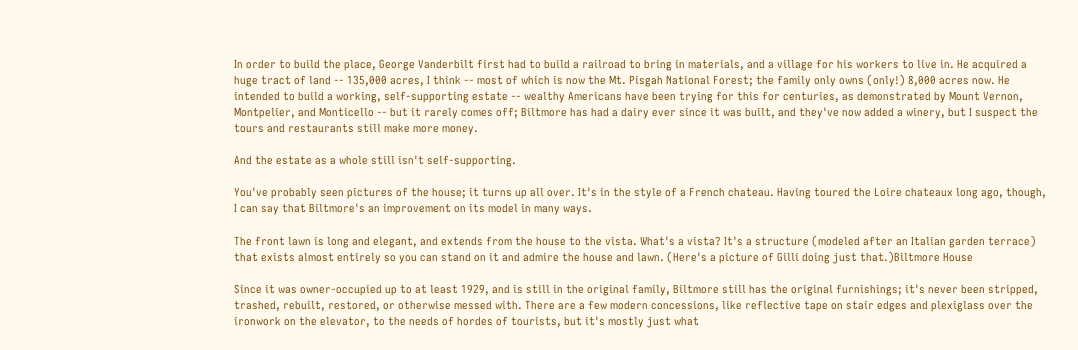In order to build the place, George Vanderbilt first had to build a railroad to bring in materials, and a village for his workers to live in. He acquired a huge tract of land -- 135,000 acres, I think -- most of which is now the Mt. Pisgah National Forest; the family only owns (only!) 8,000 acres now. He intended to build a working, self-supporting estate -- wealthy Americans have been trying for this for centuries, as demonstrated by Mount Vernon, Montpelier, and Monticello -- but it rarely comes off; Biltmore has had a dairy ever since it was built, and they've now added a winery, but I suspect the tours and restaurants still make more money.

And the estate as a whole still isn't self-supporting.

You've probably seen pictures of the house; it turns up all over. It's in the style of a French chateau. Having toured the Loire chateaux long ago, though, I can say that Biltmore's an improvement on its model in many ways.

The front lawn is long and elegant, and extends from the house to the vista. What's a vista? It's a structure (modeled after an Italian garden terrace) that exists almost entirely so you can stand on it and admire the house and lawn. (Here's a picture of Gilli doing just that.)Biltmore House

Since it was owner-occupied up to at least 1929, and is still in the original family, Biltmore still has the original furnishings; it's never been stripped, trashed, rebuilt, restored, or otherwise messed with. There are a few modern concessions, like reflective tape on stair edges and plexiglass over the ironwork on the elevator, to the needs of hordes of tourists, but it's mostly just what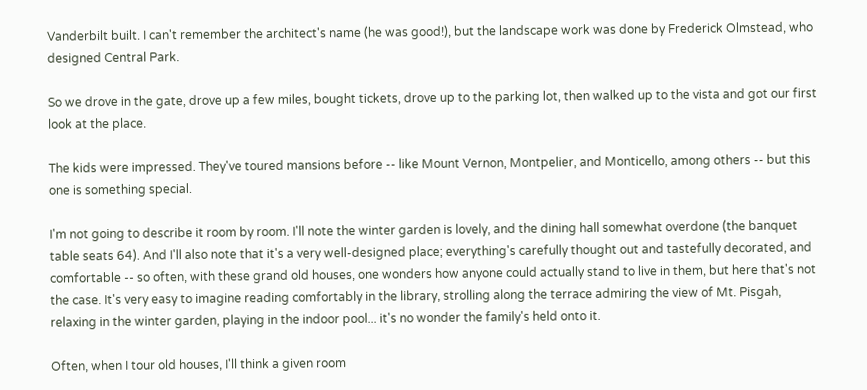Vanderbilt built. I can't remember the architect's name (he was good!), but the landscape work was done by Frederick Olmstead, who designed Central Park.

So we drove in the gate, drove up a few miles, bought tickets, drove up to the parking lot, then walked up to the vista and got our first look at the place.

The kids were impressed. They've toured mansions before -- like Mount Vernon, Montpelier, and Monticello, among others -- but this one is something special.

I'm not going to describe it room by room. I'll note the winter garden is lovely, and the dining hall somewhat overdone (the banquet table seats 64). And I'll also note that it's a very well-designed place; everything's carefully thought out and tastefully decorated, and comfortable -- so often, with these grand old houses, one wonders how anyone could actually stand to live in them, but here that's not the case. It's very easy to imagine reading comfortably in the library, strolling along the terrace admiring the view of Mt. Pisgah, relaxing in the winter garden, playing in the indoor pool... it's no wonder the family's held onto it.

Often, when I tour old houses, I'll think a given room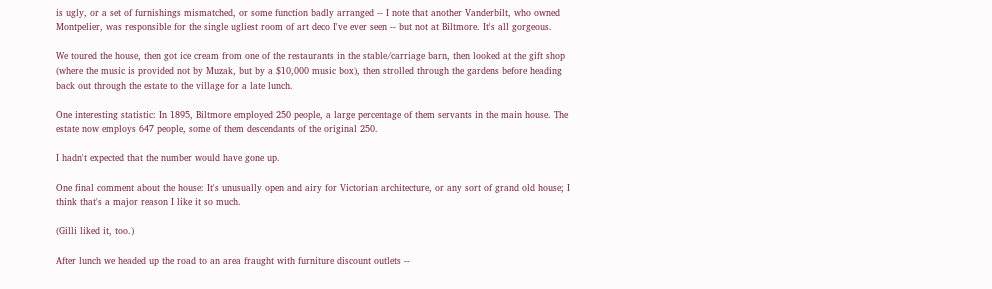is ugly, or a set of furnishings mismatched, or some function badly arranged -- I note that another Vanderbilt, who owned Montpelier, was responsible for the single ugliest room of art deco I've ever seen -- but not at Biltmore. It's all gorgeous.

We toured the house, then got ice cream from one of the restaurants in the stable/carriage barn, then looked at the gift shop (where the music is provided not by Muzak, but by a $10,000 music box), then strolled through the gardens before heading back out through the estate to the village for a late lunch.

One interesting statistic: In 1895, Biltmore employed 250 people, a large percentage of them servants in the main house. The estate now employs 647 people, some of them descendants of the original 250.

I hadn't expected that the number would have gone up.

One final comment about the house: It's unusually open and airy for Victorian architecture, or any sort of grand old house; I think that's a major reason I like it so much.

(Gilli liked it, too.)

After lunch we headed up the road to an area fraught with furniture discount outlets --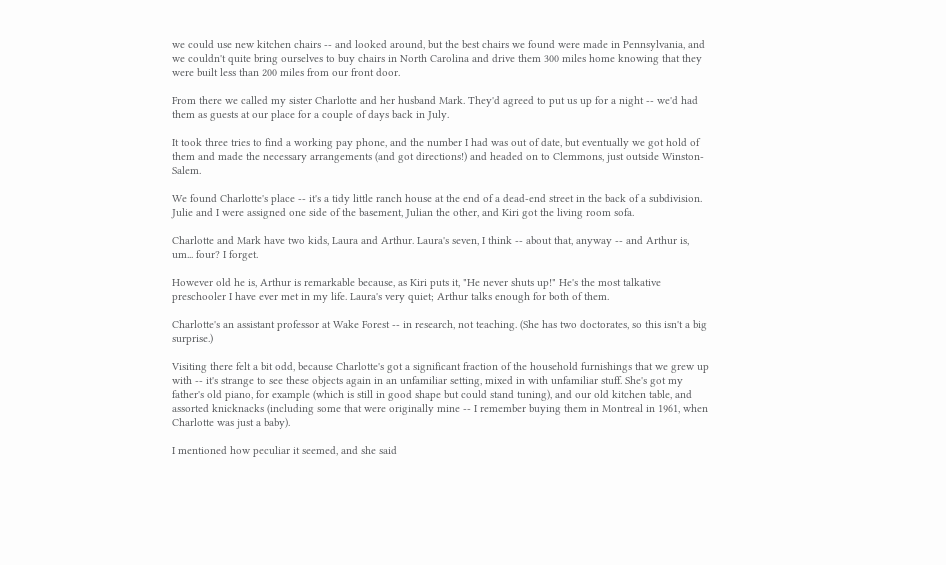we could use new kitchen chairs -- and looked around, but the best chairs we found were made in Pennsylvania, and we couldn't quite bring ourselves to buy chairs in North Carolina and drive them 300 miles home knowing that they were built less than 200 miles from our front door.

From there we called my sister Charlotte and her husband Mark. They'd agreed to put us up for a night -- we'd had them as guests at our place for a couple of days back in July.

It took three tries to find a working pay phone, and the number I had was out of date, but eventually we got hold of them and made the necessary arrangements (and got directions!) and headed on to Clemmons, just outside Winston-Salem.

We found Charlotte's place -- it's a tidy little ranch house at the end of a dead-end street in the back of a subdivision. Julie and I were assigned one side of the basement, Julian the other, and Kiri got the living room sofa.

Charlotte and Mark have two kids, Laura and Arthur. Laura's seven, I think -- about that, anyway -- and Arthur is, um... four? I forget.

However old he is, Arthur is remarkable because, as Kiri puts it, "He never shuts up!" He's the most talkative preschooler I have ever met in my life. Laura's very quiet; Arthur talks enough for both of them.

Charlotte's an assistant professor at Wake Forest -- in research, not teaching. (She has two doctorates, so this isn't a big surprise.)

Visiting there felt a bit odd, because Charlotte's got a significant fraction of the household furnishings that we grew up with -- it's strange to see these objects again in an unfamiliar setting, mixed in with unfamiliar stuff. She's got my father's old piano, for example (which is still in good shape but could stand tuning), and our old kitchen table, and assorted knicknacks (including some that were originally mine -- I remember buying them in Montreal in 1961, when Charlotte was just a baby).

I mentioned how peculiar it seemed, and she said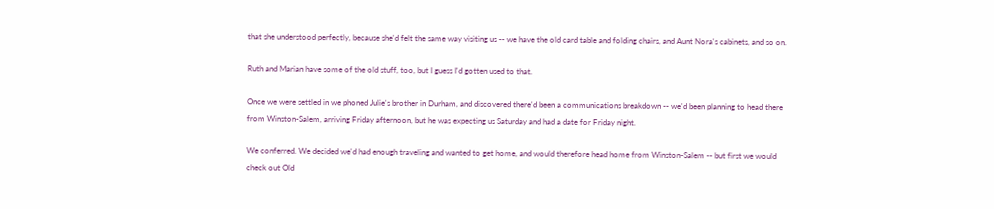that she understood perfectly, because she'd felt the same way visiting us -- we have the old card table and folding chairs, and Aunt Nora's cabinets, and so on.

Ruth and Marian have some of the old stuff, too, but I guess I'd gotten used to that.

Once we were settled in we phoned Julie's brother in Durham, and discovered there'd been a communications breakdown -- we'd been planning to head there from Winston-Salem, arriving Friday afternoon, but he was expecting us Saturday and had a date for Friday night.

We conferred. We decided we'd had enough traveling and wanted to get home, and would therefore head home from Winston-Salem -- but first we would check out Old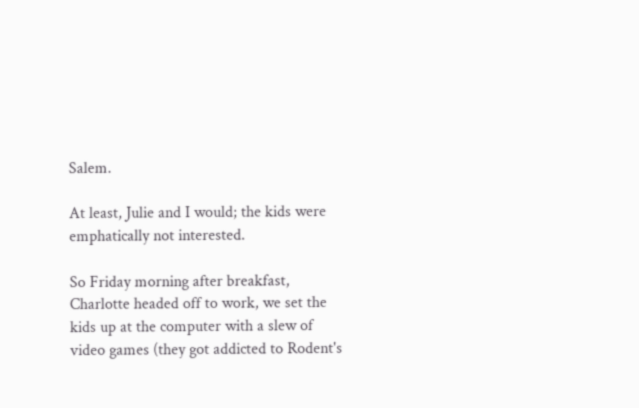Salem.

At least, Julie and I would; the kids were emphatically not interested.

So Friday morning after breakfast, Charlotte headed off to work, we set the kids up at the computer with a slew of video games (they got addicted to Rodent's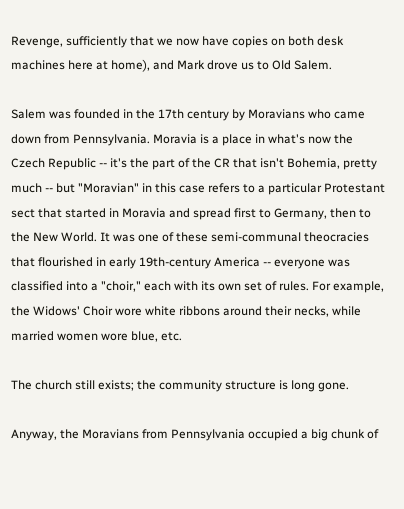Revenge, sufficiently that we now have copies on both desk machines here at home), and Mark drove us to Old Salem.

Salem was founded in the 17th century by Moravians who came down from Pennsylvania. Moravia is a place in what's now the Czech Republic -- it's the part of the CR that isn't Bohemia, pretty much -- but "Moravian" in this case refers to a particular Protestant sect that started in Moravia and spread first to Germany, then to the New World. It was one of these semi-communal theocracies that flourished in early 19th-century America -- everyone was classified into a "choir," each with its own set of rules. For example, the Widows' Choir wore white ribbons around their necks, while married women wore blue, etc.

The church still exists; the community structure is long gone.

Anyway, the Moravians from Pennsylvania occupied a big chunk of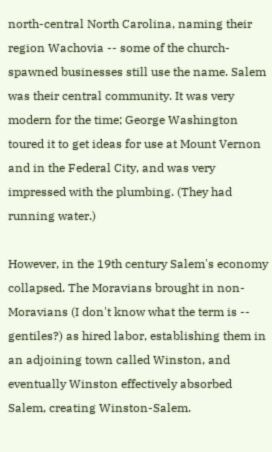north-central North Carolina, naming their region Wachovia -- some of the church-spawned businesses still use the name. Salem was their central community. It was very modern for the time; George Washington toured it to get ideas for use at Mount Vernon and in the Federal City, and was very impressed with the plumbing. (They had running water.)

However, in the 19th century Salem's economy collapsed. The Moravians brought in non-Moravians (I don't know what the term is -- gentiles?) as hired labor, establishing them in an adjoining town called Winston, and eventually Winston effectively absorbed Salem, creating Winston-Salem.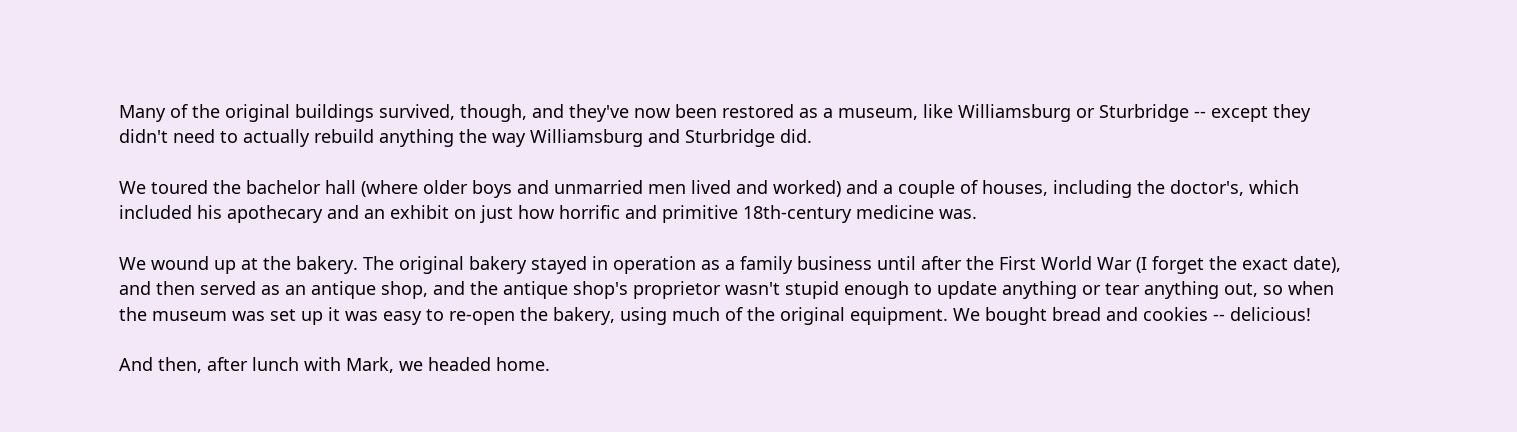Many of the original buildings survived, though, and they've now been restored as a museum, like Williamsburg or Sturbridge -- except they didn't need to actually rebuild anything the way Williamsburg and Sturbridge did.

We toured the bachelor hall (where older boys and unmarried men lived and worked) and a couple of houses, including the doctor's, which included his apothecary and an exhibit on just how horrific and primitive 18th-century medicine was.

We wound up at the bakery. The original bakery stayed in operation as a family business until after the First World War (I forget the exact date), and then served as an antique shop, and the antique shop's proprietor wasn't stupid enough to update anything or tear anything out, so when the museum was set up it was easy to re-open the bakery, using much of the original equipment. We bought bread and cookies -- delicious!

And then, after lunch with Mark, we headed home.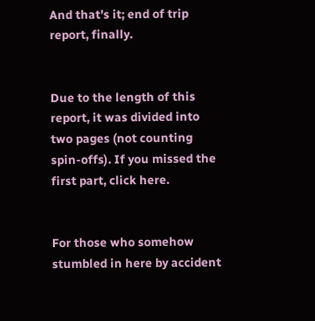And that's it; end of trip report, finally.


Due to the length of this report, it was divided into two pages (not counting spin-offs). If you missed the first part, click here.


For those who somehow stumbled in here by accident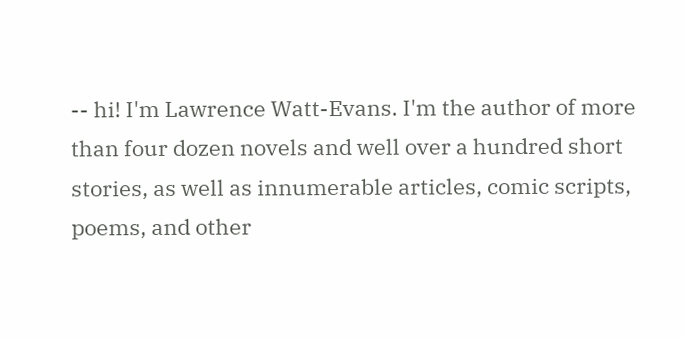-- hi! I'm Lawrence Watt-Evans. I'm the author of more than four dozen novels and well over a hundred short stories, as well as innumerable articles, comic scripts, poems, and other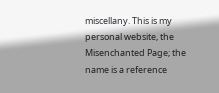miscellany. This is my personal website, the Misenchanted Page; the name is a reference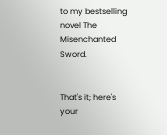to my bestselling novel The Misenchanted Sword.


That's it; here's your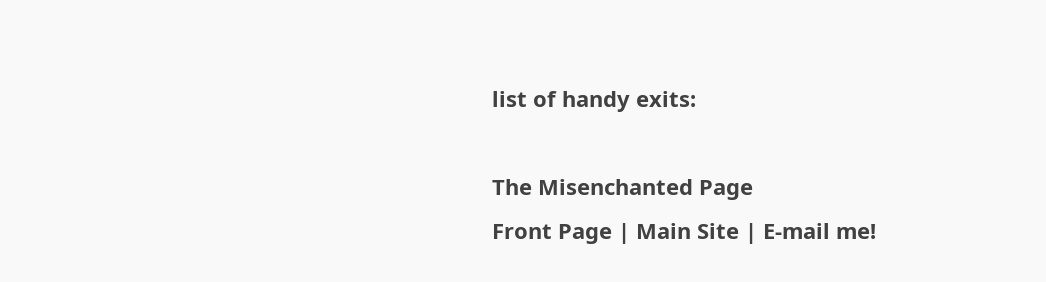list of handy exits:

The Misenchanted Page
Front Page | Main Site | E-mail me!